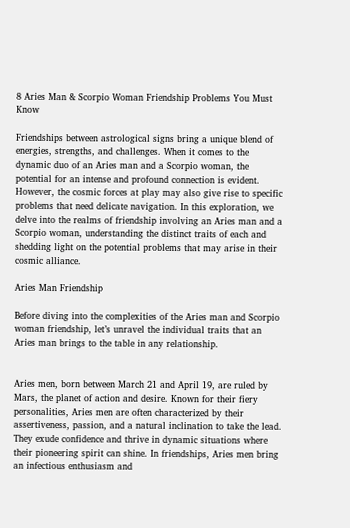8 Aries Man & Scorpio Woman Friendship Problems You Must Know

Friendships between astrological signs bring a unique blend of energies, strengths, and challenges. When it comes to the dynamic duo of an Aries man and a Scorpio woman, the potential for an intense and profound connection is evident. However, the cosmic forces at play may also give rise to specific problems that need delicate navigation. In this exploration, we delve into the realms of friendship involving an Aries man and a Scorpio woman, understanding the distinct traits of each and shedding light on the potential problems that may arise in their cosmic alliance.

Aries Man Friendship

Before diving into the complexities of the Aries man and Scorpio woman friendship, let’s unravel the individual traits that an Aries man brings to the table in any relationship.


Aries men, born between March 21 and April 19, are ruled by Mars, the planet of action and desire. Known for their fiery personalities, Aries men are often characterized by their assertiveness, passion, and a natural inclination to take the lead. They exude confidence and thrive in dynamic situations where their pioneering spirit can shine. In friendships, Aries men bring an infectious enthusiasm and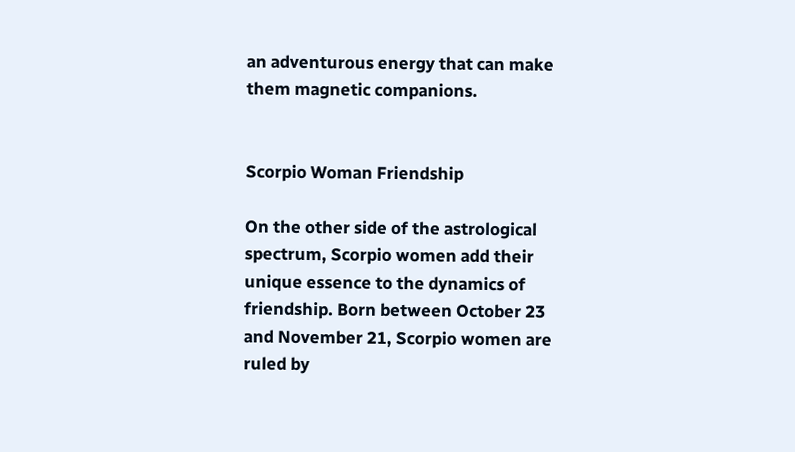an adventurous energy that can make them magnetic companions.


Scorpio Woman Friendship

On the other side of the astrological spectrum, Scorpio women add their unique essence to the dynamics of friendship. Born between October 23 and November 21, Scorpio women are ruled by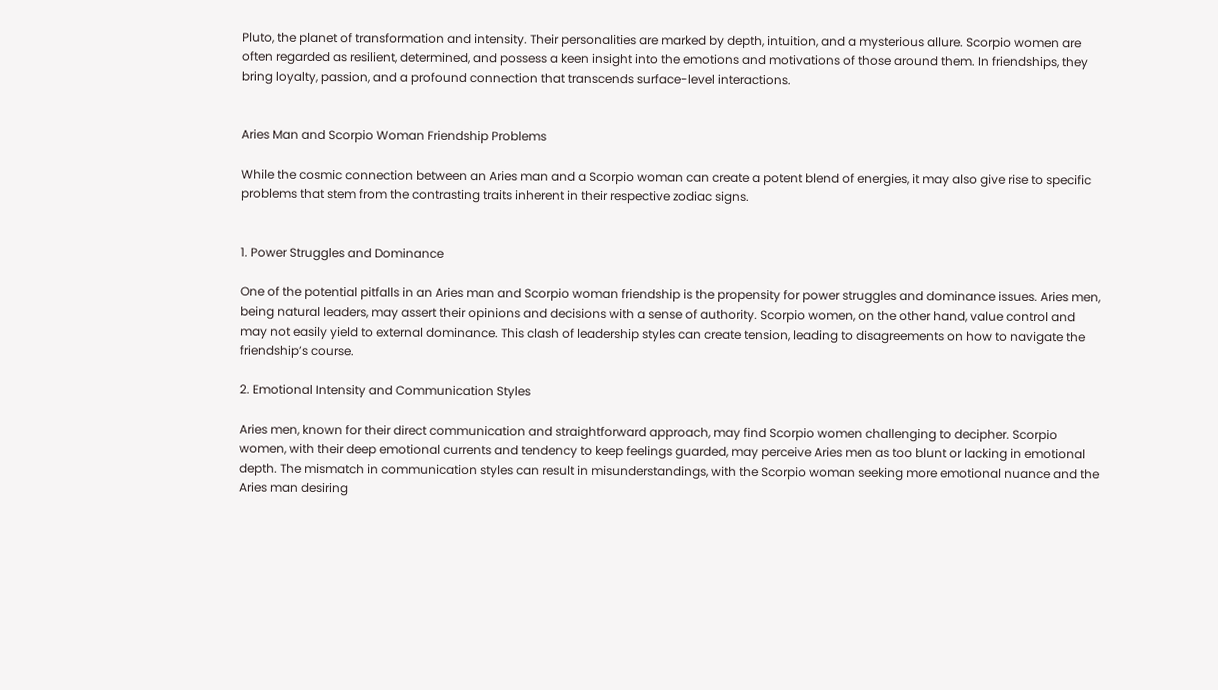Pluto, the planet of transformation and intensity. Their personalities are marked by depth, intuition, and a mysterious allure. Scorpio women are often regarded as resilient, determined, and possess a keen insight into the emotions and motivations of those around them. In friendships, they bring loyalty, passion, and a profound connection that transcends surface-level interactions.


Aries Man and Scorpio Woman Friendship Problems

While the cosmic connection between an Aries man and a Scorpio woman can create a potent blend of energies, it may also give rise to specific problems that stem from the contrasting traits inherent in their respective zodiac signs.


1. Power Struggles and Dominance

One of the potential pitfalls in an Aries man and Scorpio woman friendship is the propensity for power struggles and dominance issues. Aries men, being natural leaders, may assert their opinions and decisions with a sense of authority. Scorpio women, on the other hand, value control and may not easily yield to external dominance. This clash of leadership styles can create tension, leading to disagreements on how to navigate the friendship’s course.

2. Emotional Intensity and Communication Styles

Aries men, known for their direct communication and straightforward approach, may find Scorpio women challenging to decipher. Scorpio women, with their deep emotional currents and tendency to keep feelings guarded, may perceive Aries men as too blunt or lacking in emotional depth. The mismatch in communication styles can result in misunderstandings, with the Scorpio woman seeking more emotional nuance and the Aries man desiring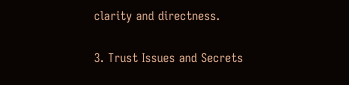clarity and directness.

3. Trust Issues and Secrets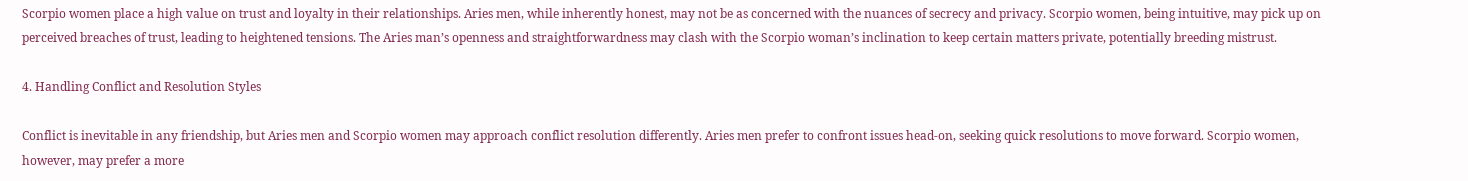Scorpio women place a high value on trust and loyalty in their relationships. Aries men, while inherently honest, may not be as concerned with the nuances of secrecy and privacy. Scorpio women, being intuitive, may pick up on perceived breaches of trust, leading to heightened tensions. The Aries man’s openness and straightforwardness may clash with the Scorpio woman’s inclination to keep certain matters private, potentially breeding mistrust.

4. Handling Conflict and Resolution Styles

Conflict is inevitable in any friendship, but Aries men and Scorpio women may approach conflict resolution differently. Aries men prefer to confront issues head-on, seeking quick resolutions to move forward. Scorpio women, however, may prefer a more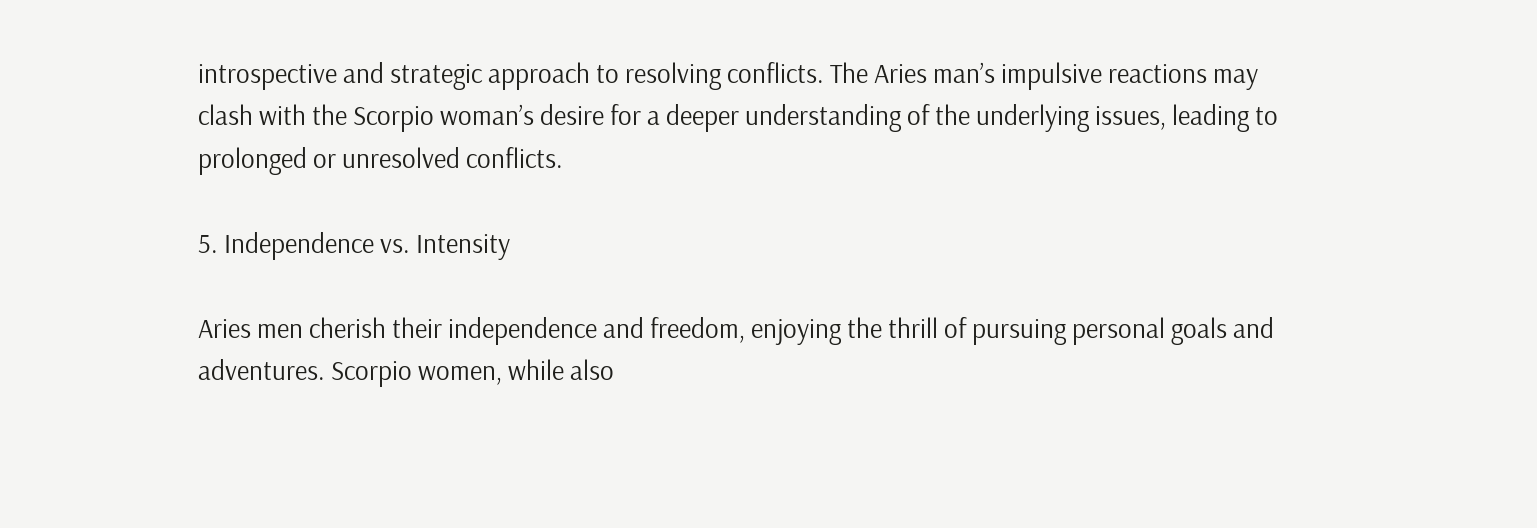introspective and strategic approach to resolving conflicts. The Aries man’s impulsive reactions may clash with the Scorpio woman’s desire for a deeper understanding of the underlying issues, leading to prolonged or unresolved conflicts.

5. Independence vs. Intensity

Aries men cherish their independence and freedom, enjoying the thrill of pursuing personal goals and adventures. Scorpio women, while also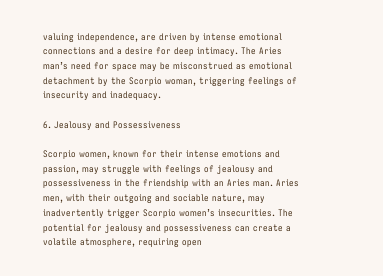valuing independence, are driven by intense emotional connections and a desire for deep intimacy. The Aries man’s need for space may be misconstrued as emotional detachment by the Scorpio woman, triggering feelings of insecurity and inadequacy.

6. Jealousy and Possessiveness

Scorpio women, known for their intense emotions and passion, may struggle with feelings of jealousy and possessiveness in the friendship with an Aries man. Aries men, with their outgoing and sociable nature, may inadvertently trigger Scorpio women’s insecurities. The potential for jealousy and possessiveness can create a volatile atmosphere, requiring open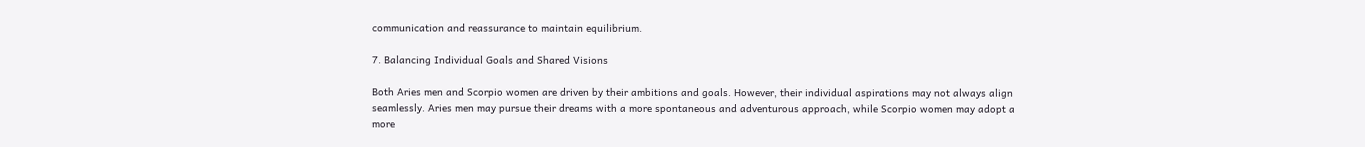communication and reassurance to maintain equilibrium.

7. Balancing Individual Goals and Shared Visions

Both Aries men and Scorpio women are driven by their ambitions and goals. However, their individual aspirations may not always align seamlessly. Aries men may pursue their dreams with a more spontaneous and adventurous approach, while Scorpio women may adopt a more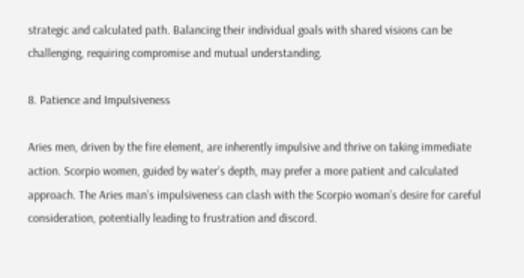strategic and calculated path. Balancing their individual goals with shared visions can be challenging, requiring compromise and mutual understanding.

8. Patience and Impulsiveness

Aries men, driven by the fire element, are inherently impulsive and thrive on taking immediate action. Scorpio women, guided by water’s depth, may prefer a more patient and calculated approach. The Aries man’s impulsiveness can clash with the Scorpio woman’s desire for careful consideration, potentially leading to frustration and discord.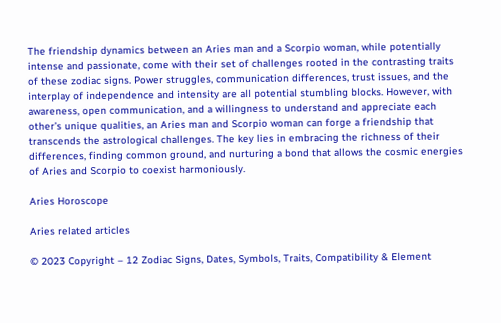The friendship dynamics between an Aries man and a Scorpio woman, while potentially intense and passionate, come with their set of challenges rooted in the contrasting traits of these zodiac signs. Power struggles, communication differences, trust issues, and the interplay of independence and intensity are all potential stumbling blocks. However, with awareness, open communication, and a willingness to understand and appreciate each other’s unique qualities, an Aries man and Scorpio woman can forge a friendship that transcends the astrological challenges. The key lies in embracing the richness of their differences, finding common ground, and nurturing a bond that allows the cosmic energies of Aries and Scorpio to coexist harmoniously.

Aries Horoscope

Aries related articles

© 2023 Copyright – 12 Zodiac Signs, Dates, Symbols, Traits, Compatibility & Element